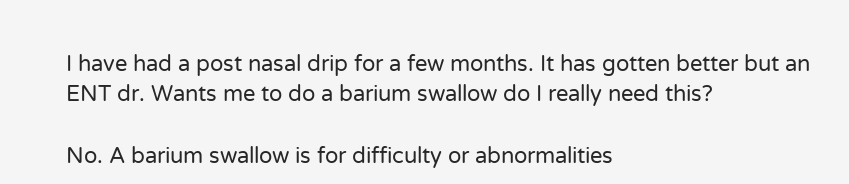I have had a post nasal drip for a few months. It has gotten better but an ENT dr. Wants me to do a barium swallow do I really need this?

No. A barium swallow is for difficulty or abnormalities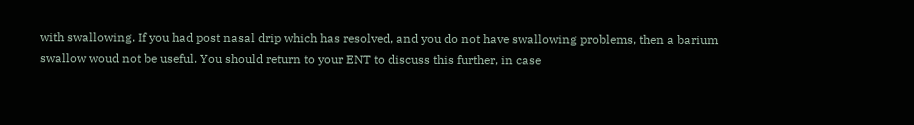with swallowing. If you had post nasal drip which has resolved, and you do not have swallowing problems, then a barium swallow woud not be useful. You should return to your ENT to discuss this further, in case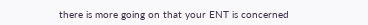there is more going on that your ENT is concerned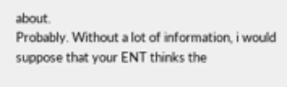about.
Probably. Without a lot of information, i would suppose that your ENT thinks the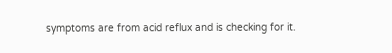symptoms are from acid reflux and is checking for it.